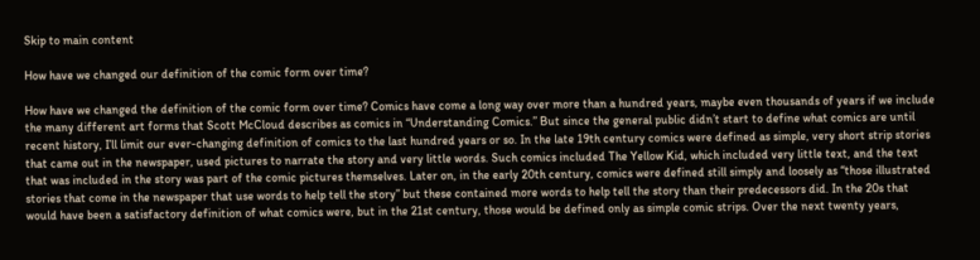Skip to main content

How have we changed our definition of the comic form over time?

How have we changed the definition of the comic form over time? Comics have come a long way over more than a hundred years, maybe even thousands of years if we include the many different art forms that Scott McCloud describes as comics in “Understanding Comics.” But since the general public didn’t start to define what comics are until recent history, I’ll limit our ever-changing definition of comics to the last hundred years or so. In the late 19th century comics were defined as simple, very short strip stories that came out in the newspaper, used pictures to narrate the story and very little words. Such comics included The Yellow Kid, which included very little text, and the text that was included in the story was part of the comic pictures themselves. Later on, in the early 20th century, comics were defined still simply and loosely as “those illustrated stories that come in the newspaper that use words to help tell the story” but these contained more words to help tell the story than their predecessors did. In the 20s that would have been a satisfactory definition of what comics were, but in the 21st century, those would be defined only as simple comic strips. Over the next twenty years,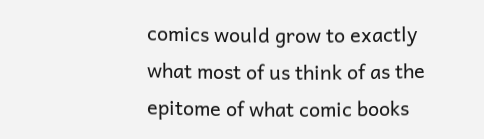comics would grow to exactly what most of us think of as the epitome of what comic books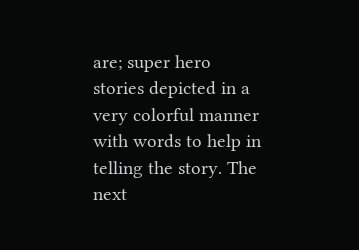are; super hero stories depicted in a very colorful manner with words to help in telling the story. The next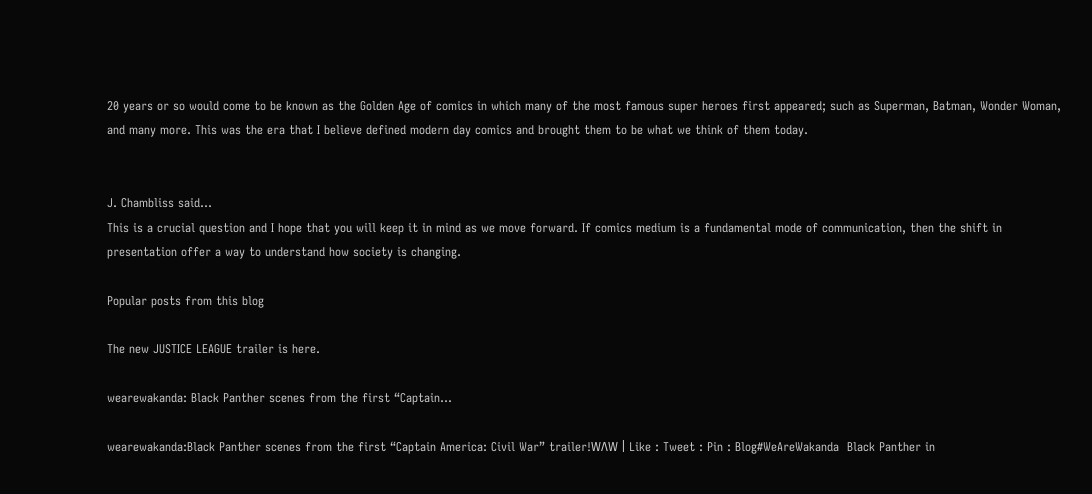20 years or so would come to be known as the Golden Age of comics in which many of the most famous super heroes first appeared; such as Superman, Batman, Wonder Woman, and many more. This was the era that I believe defined modern day comics and brought them to be what we think of them today.


J. Chambliss said…
This is a crucial question and I hope that you will keep it in mind as we move forward. If comics medium is a fundamental mode of communication, then the shift in presentation offer a way to understand how society is changing.

Popular posts from this blog

The new JUSTICE LEAGUE trailer is here.

wearewakanda: Black Panther scenes from the first “Captain...

wearewakanda:Black Panther scenes from the first “Captain America: Civil War” trailer!WΛW | Like : Tweet : Pin : Blog#WeAreWakanda  Black Panther in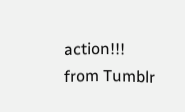action!!!
from Tumblr